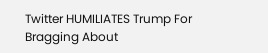Twitter HUMILIATES Trump For Bragging About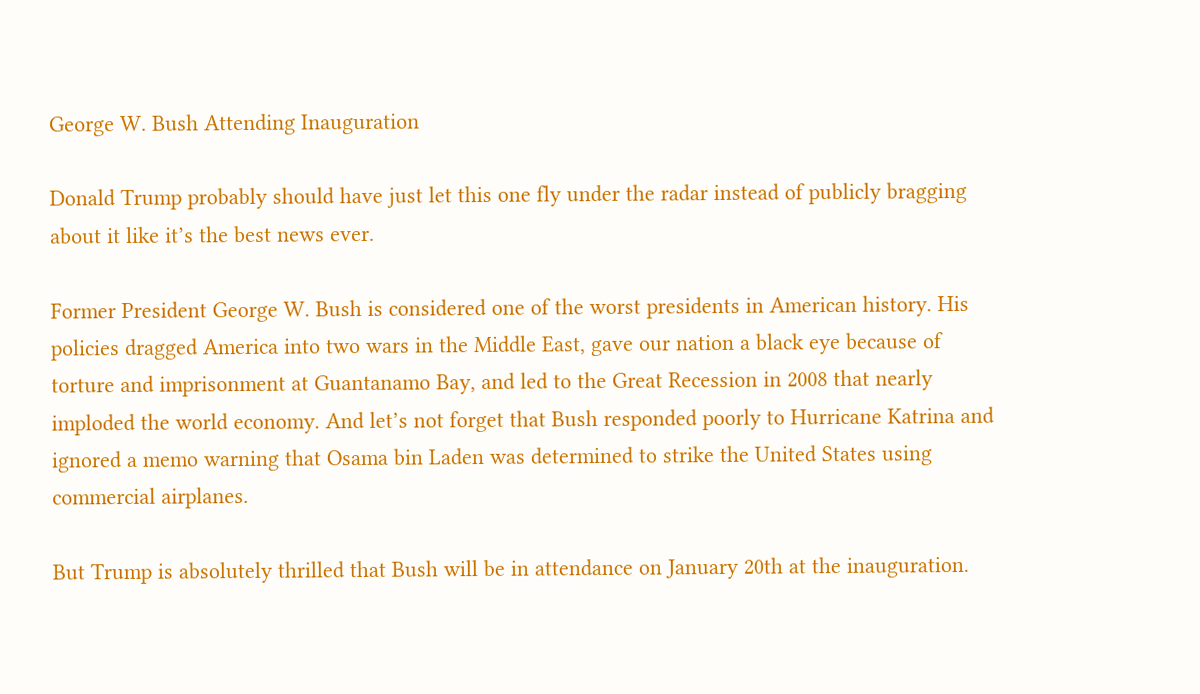George W. Bush Attending Inauguration

Donald Trump probably should have just let this one fly under the radar instead of publicly bragging about it like it’s the best news ever.

Former President George W. Bush is considered one of the worst presidents in American history. His policies dragged America into two wars in the Middle East, gave our nation a black eye because of torture and imprisonment at Guantanamo Bay, and led to the Great Recession in 2008 that nearly imploded the world economy. And let’s not forget that Bush responded poorly to Hurricane Katrina and ignored a memo warning that Osama bin Laden was determined to strike the United States using commercial airplanes.

But Trump is absolutely thrilled that Bush will be in attendance on January 20th at the inauguration.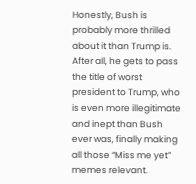Honestly, Bush is probably more thrilled about it than Trump is. After all, he gets to pass the title of worst president to Trump, who is even more illegitimate and inept than Bush ever was, finally making all those “Miss me yet” memes relevant.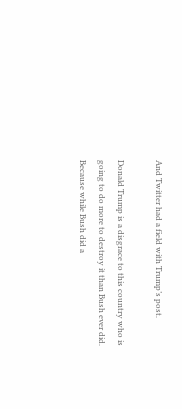And Twitter had a field with Trump’s post.

Donald Trump is a disgrace to this country who is going to do more to destroy it than Bush ever did. Because while Bush did a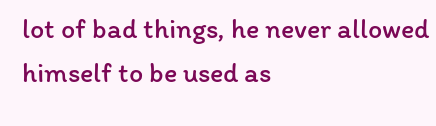lot of bad things, he never allowed himself to be used as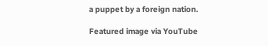a puppet by a foreign nation.

Featured image via YouTube